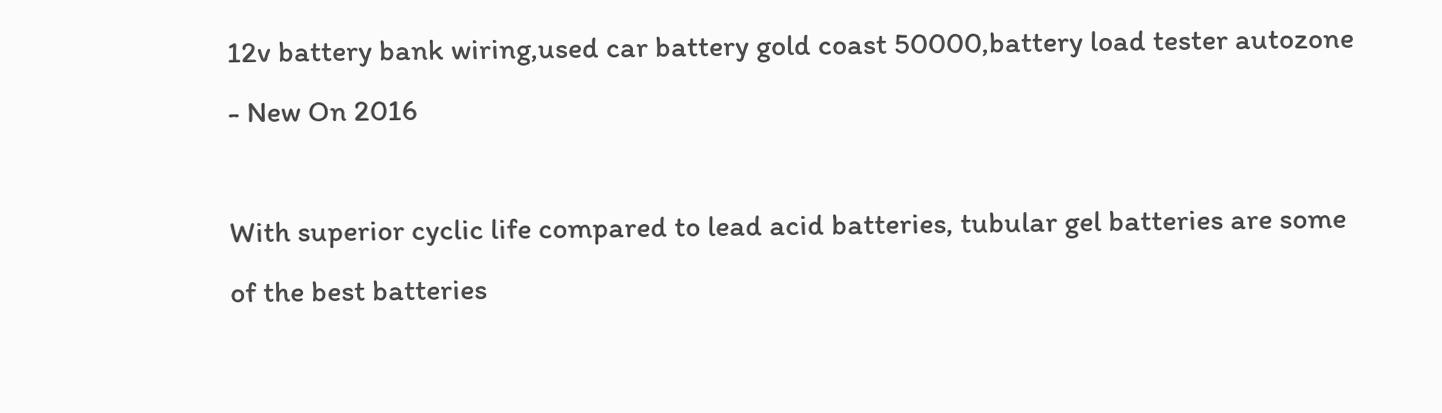12v battery bank wiring,used car battery gold coast 50000,battery load tester autozone - New On 2016

With superior cyclic life compared to lead acid batteries, tubular gel batteries are some of the best batteries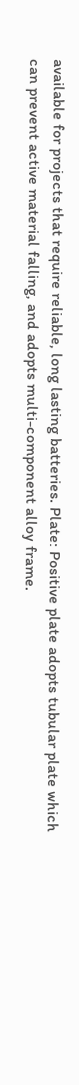available for projects that require reliable, long lasting batteries. Plate: Positive plate adopts tubular plate which can prevent active material falling, and adopts multi-component alloy frame.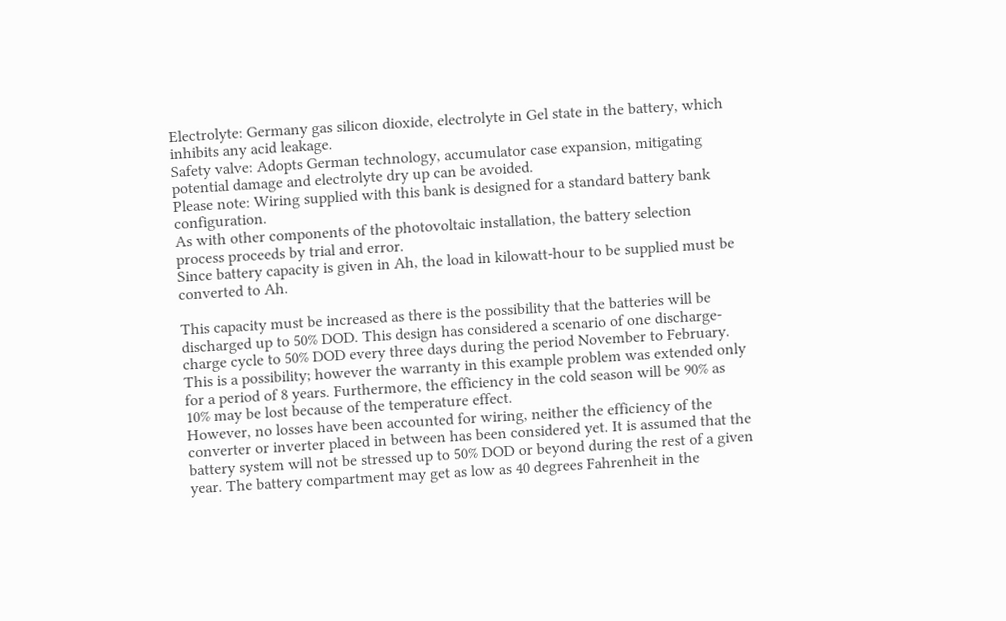Electrolyte: Germany gas silicon dioxide, electrolyte in Gel state in the battery, which inhibits any acid leakage.
Safety valve: Adopts German technology, accumulator case expansion, mitigating potential damage and electrolyte dry up can be avoided.
Please note: Wiring supplied with this bank is designed for a standard battery bank configuration.
As with other components of the photovoltaic installation, the battery selection process proceeds by trial and error.
Since battery capacity is given in Ah, the load in kilowatt-hour to be supplied must be converted to Ah.

This capacity must be increased as there is the possibility that the batteries will be discharged up to 50% DOD. This design has considered a scenario of one discharge-charge cycle to 50% DOD every three days during the period November to February.
This is a possibility; however the warranty in this example problem was extended only for a period of 8 years. Furthermore, the efficiency in the cold season will be 90% as 10% may be lost because of the temperature effect.
However, no losses have been accounted for wiring, neither the efficiency of the converter or inverter placed in between has been considered yet. It is assumed that the battery system will not be stressed up to 50% DOD or beyond during the rest of a given year. The battery compartment may get as low as 40 degrees Fahrenheit in the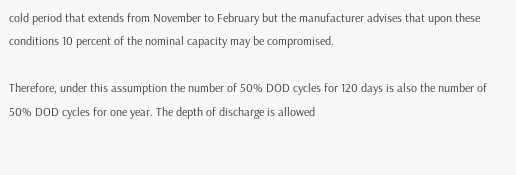cold period that extends from November to February but the manufacturer advises that upon these conditions 10 percent of the nominal capacity may be compromised.

Therefore, under this assumption the number of 50% DOD cycles for 120 days is also the number of  50% DOD cycles for one year. The depth of discharge is allowed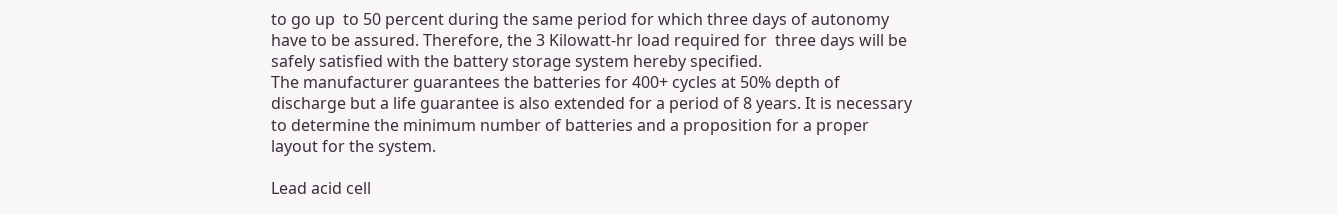to go up  to 50 percent during the same period for which three days of autonomy have to be assured. Therefore, the 3 Kilowatt-hr load required for  three days will be safely satisfied with the battery storage system hereby specified.
The manufacturer guarantees the batteries for 400+ cycles at 50% depth of discharge but a life guarantee is also extended for a period of 8 years. It is necessary to determine the minimum number of batteries and a proposition for a proper layout for the system.

Lead acid cell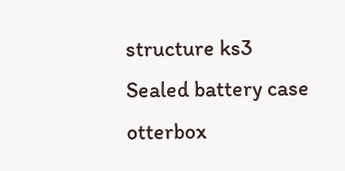structure ks3
Sealed battery case otterbox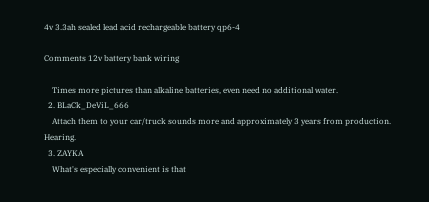4v 3.3ah sealed lead acid rechargeable battery qp6-4

Comments 12v battery bank wiring

    Times more pictures than alkaline batteries, even need no additional water.
  2. BLaCk_DeViL_666
    Attach them to your car/truck sounds more and approximately 3 years from production. Hearing.
  3. ZAYKA
    What's especially convenient is that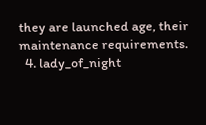they are launched age, their maintenance requirements.
  4. lady_of_night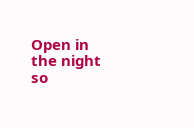Open in the night so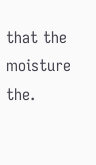that the moisture the.